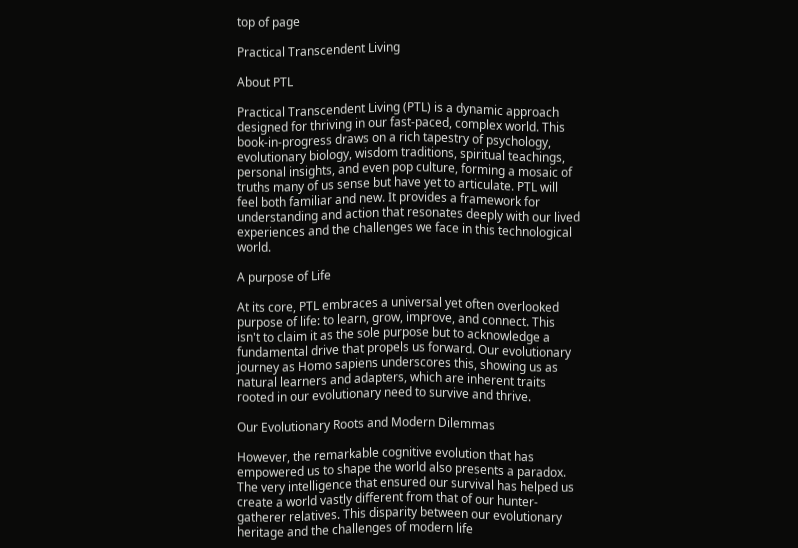top of page

Practical Transcendent Living

About PTL

Practical Transcendent Living (PTL) is a dynamic approach designed for thriving in our fast-paced, complex world. This book-in-progress draws on a rich tapestry of psychology, evolutionary biology, wisdom traditions, spiritual teachings, personal insights, and even pop culture, forming a mosaic of truths many of us sense but have yet to articulate. PTL will feel both familiar and new. It provides a framework for understanding and action that resonates deeply with our lived experiences and the challenges we face in this technological world.

A purpose of Life

At its core, PTL embraces a universal yet often overlooked purpose of life: to learn, grow, improve, and connect. This isn't to claim it as the sole purpose but to acknowledge a fundamental drive that propels us forward. Our evolutionary journey as Homo sapiens underscores this, showing us as natural learners and adapters, which are inherent traits rooted in our evolutionary need to survive and thrive.

Our Evolutionary Roots and Modern Dilemmas

However, the remarkable cognitive evolution that has empowered us to shape the world also presents a paradox. The very intelligence that ensured our survival has helped us create a world vastly different from that of our hunter-gatherer relatives. This disparity between our evolutionary heritage and the challenges of modern life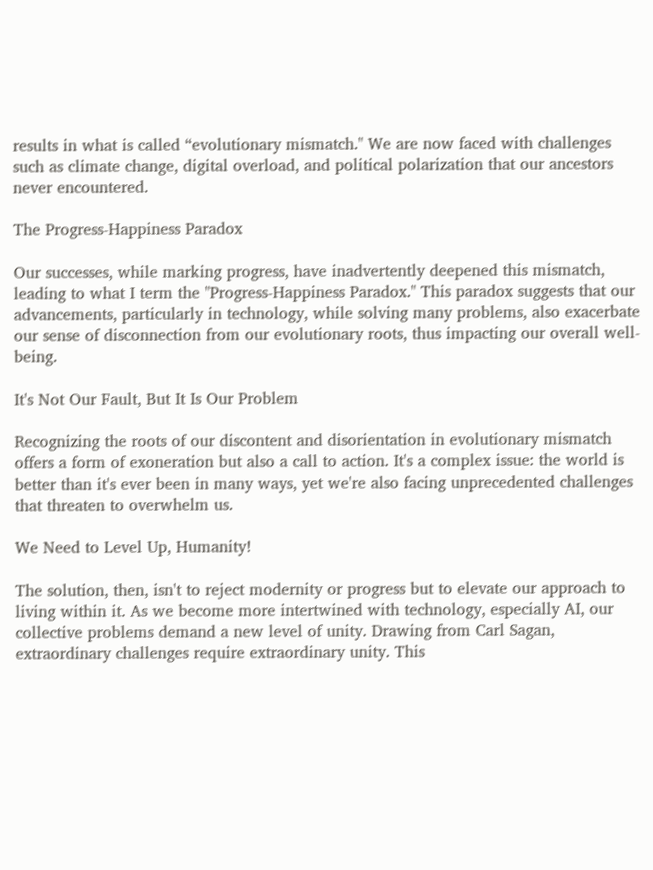results in what is called “evolutionary mismatch." We are now faced with challenges such as climate change, digital overload, and political polarization that our ancestors never encountered.

The Progress-Happiness Paradox

Our successes, while marking progress, have inadvertently deepened this mismatch, leading to what I term the "Progress-Happiness Paradox." This paradox suggests that our advancements, particularly in technology, while solving many problems, also exacerbate our sense of disconnection from our evolutionary roots, thus impacting our overall well-being.

It's Not Our Fault, But It Is Our Problem

Recognizing the roots of our discontent and disorientation in evolutionary mismatch offers a form of exoneration but also a call to action. It's a complex issue: the world is better than it's ever been in many ways, yet we're also facing unprecedented challenges that threaten to overwhelm us.

We Need to Level Up, Humanity!

The solution, then, isn't to reject modernity or progress but to elevate our approach to living within it. As we become more intertwined with technology, especially AI, our collective problems demand a new level of unity. Drawing from Carl Sagan, extraordinary challenges require extraordinary unity. This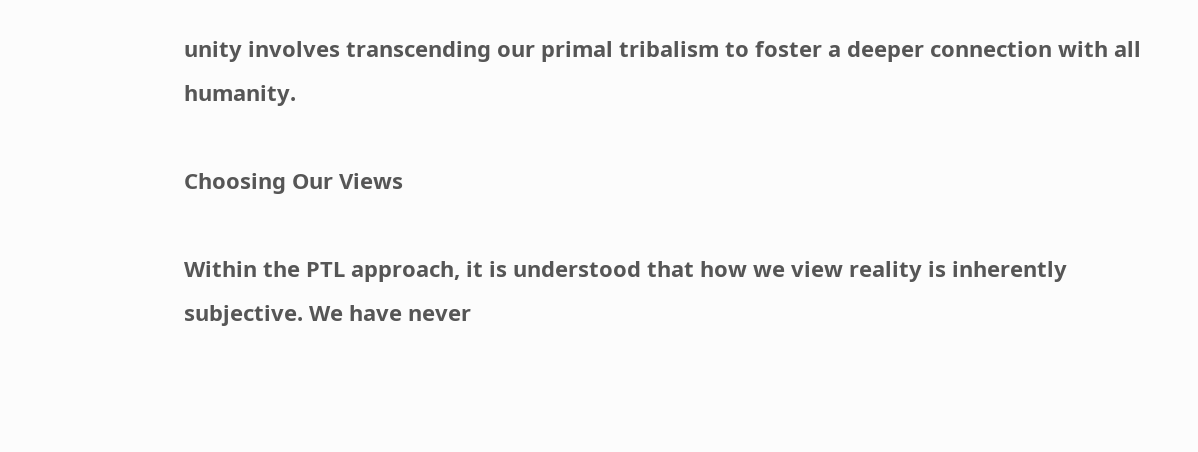unity involves transcending our primal tribalism to foster a deeper connection with all humanity.

Choosing Our Views

Within the PTL approach, it is understood that how we view reality is inherently subjective. We have never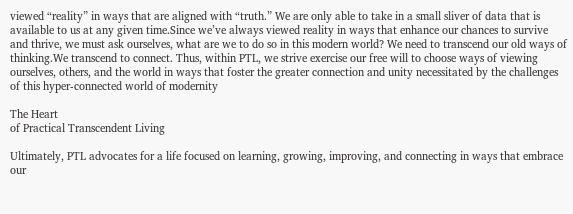viewed “reality” in ways that are aligned with “truth.” We are only able to take in a small sliver of data that is available to us at any given time.Since we’ve always viewed reality in ways that enhance our chances to survive and thrive, we must ask ourselves, what are we to do so in this modern world? We need to transcend our old ways of thinking.We transcend to connect. Thus, within PTL, we strive exercise our free will to choose ways of viewing ourselves, others, and the world in ways that foster the greater connection and unity necessitated by the challenges of this hyper-connected world of modernity

The Heart
of Practical Transcendent Living

Ultimately, PTL advocates for a life focused on learning, growing, improving, and connecting in ways that embrace our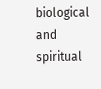biological and spiritual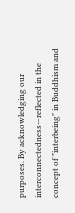purposes. By acknowledging our interconnectedness—reflected in the concept of "interbeing" in Buddhism and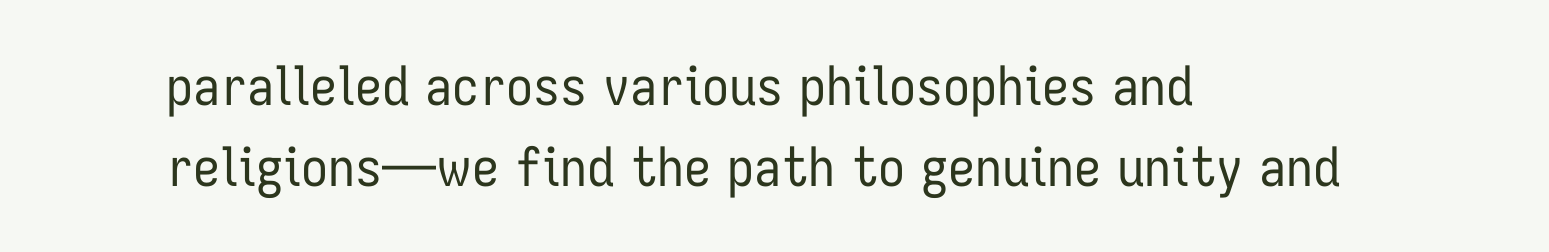paralleled across various philosophies and religions—we find the path to genuine unity and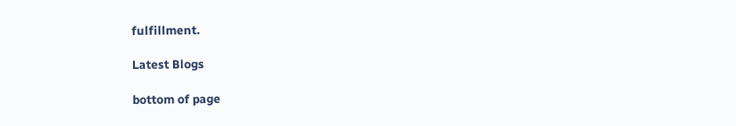fulfillment.

Latest Blogs

bottom of page